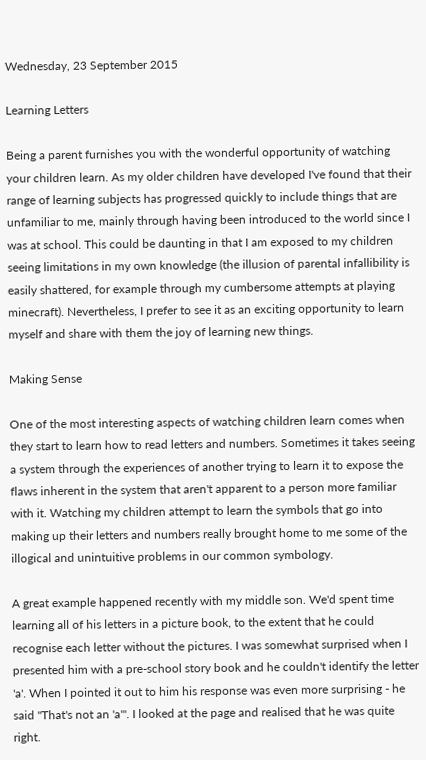Wednesday, 23 September 2015

Learning Letters

Being a parent furnishes you with the wonderful opportunity of watching your children learn. As my older children have developed I've found that their range of learning subjects has progressed quickly to include things that are unfamiliar to me, mainly through having been introduced to the world since I was at school. This could be daunting in that I am exposed to my children seeing limitations in my own knowledge (the illusion of parental infallibility is easily shattered, for example through my cumbersome attempts at playing minecraft). Nevertheless, I prefer to see it as an exciting opportunity to learn myself and share with them the joy of learning new things.

Making Sense

One of the most interesting aspects of watching children learn comes when they start to learn how to read letters and numbers. Sometimes it takes seeing a system through the experiences of another trying to learn it to expose the flaws inherent in the system that aren't apparent to a person more familiar with it. Watching my children attempt to learn the symbols that go into making up their letters and numbers really brought home to me some of the illogical and unintuitive problems in our common symbology.

A great example happened recently with my middle son. We'd spent time learning all of his letters in a picture book, to the extent that he could recognise each letter without the pictures. I was somewhat surprised when I presented him with a pre-school story book and he couldn't identify the letter 'a'. When I pointed it out to him his response was even more surprising - he said "That's not an 'a'". I looked at the page and realised that he was quite right.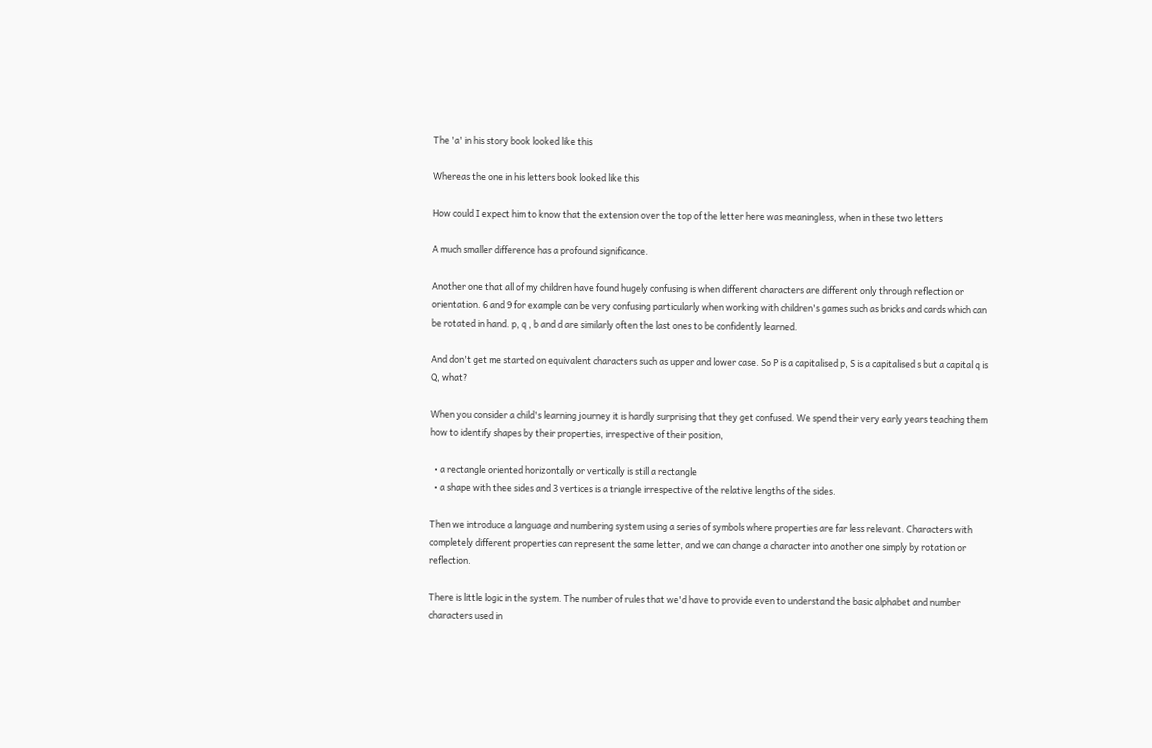The 'a' in his story book looked like this

Whereas the one in his letters book looked like this

How could I expect him to know that the extension over the top of the letter here was meaningless, when in these two letters

A much smaller difference has a profound significance.

Another one that all of my children have found hugely confusing is when different characters are different only through reflection or orientation. 6 and 9 for example can be very confusing particularly when working with children's games such as bricks and cards which can be rotated in hand. p, q , b and d are similarly often the last ones to be confidently learned.

And don't get me started on equivalent characters such as upper and lower case. So P is a capitalised p, S is a capitalised s but a capital q is Q, what?

When you consider a child's learning journey it is hardly surprising that they get confused. We spend their very early years teaching them how to identify shapes by their properties, irrespective of their position,

  • a rectangle oriented horizontally or vertically is still a rectangle
  • a shape with thee sides and 3 vertices is a triangle irrespective of the relative lengths of the sides.

Then we introduce a language and numbering system using a series of symbols where properties are far less relevant. Characters with completely different properties can represent the same letter, and we can change a character into another one simply by rotation or reflection.

There is little logic in the system. The number of rules that we'd have to provide even to understand the basic alphabet and number characters used in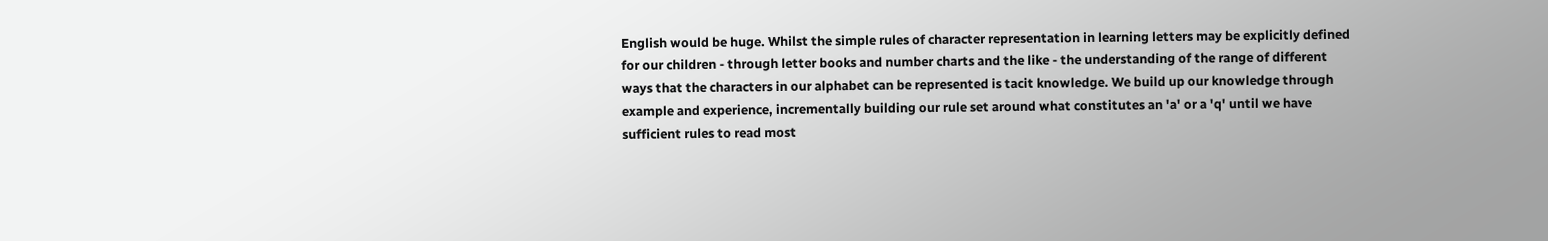English would be huge. Whilst the simple rules of character representation in learning letters may be explicitly defined for our children - through letter books and number charts and the like - the understanding of the range of different ways that the characters in our alphabet can be represented is tacit knowledge. We build up our knowledge through example and experience, incrementally building our rule set around what constitutes an 'a' or a 'q' until we have sufficient rules to read most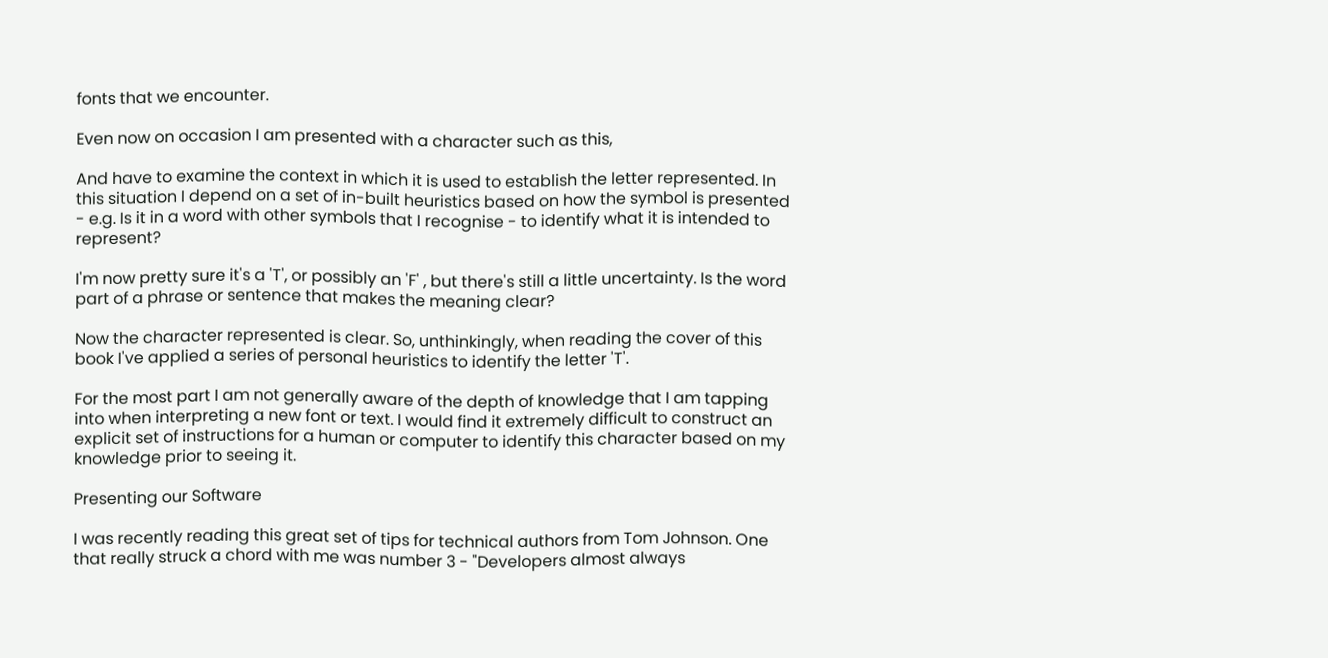fonts that we encounter.

Even now on occasion I am presented with a character such as this,

And have to examine the context in which it is used to establish the letter represented. In this situation I depend on a set of in-built heuristics based on how the symbol is presented - e.g. Is it in a word with other symbols that I recognise - to identify what it is intended to represent?

I'm now pretty sure it's a 'T', or possibly an 'F' , but there's still a little uncertainty. Is the word part of a phrase or sentence that makes the meaning clear?

Now the character represented is clear. So, unthinkingly, when reading the cover of this book I've applied a series of personal heuristics to identify the letter 'T'.

For the most part I am not generally aware of the depth of knowledge that I am tapping into when interpreting a new font or text. I would find it extremely difficult to construct an explicit set of instructions for a human or computer to identify this character based on my knowledge prior to seeing it.

Presenting our Software

I was recently reading this great set of tips for technical authors from Tom Johnson. One that really struck a chord with me was number 3 - "Developers almost always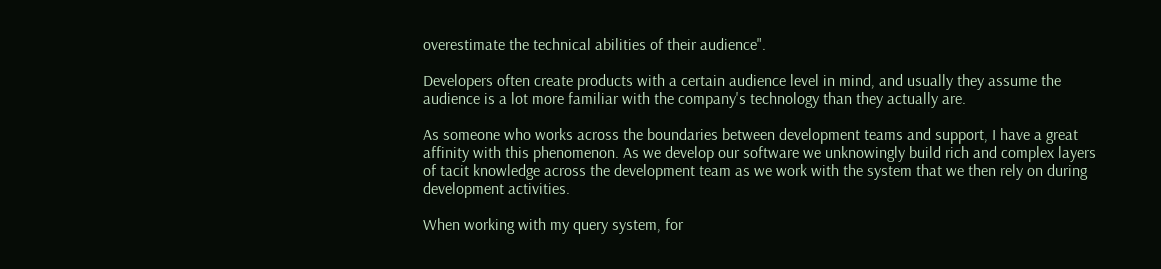overestimate the technical abilities of their audience".

Developers often create products with a certain audience level in mind, and usually they assume the audience is a lot more familiar with the company's technology than they actually are.

As someone who works across the boundaries between development teams and support, I have a great affinity with this phenomenon. As we develop our software we unknowingly build rich and complex layers of tacit knowledge across the development team as we work with the system that we then rely on during development activities.

When working with my query system, for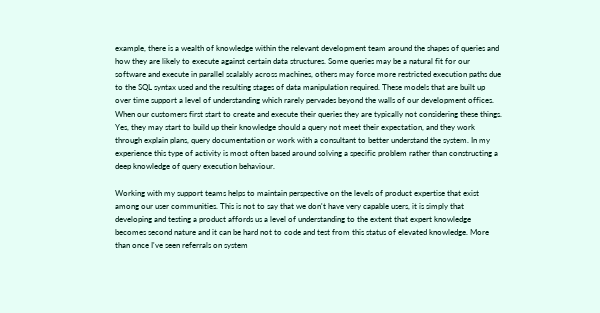example, there is a wealth of knowledge within the relevant development team around the shapes of queries and how they are likely to execute against certain data structures. Some queries may be a natural fit for our software and execute in parallel scalably across machines, others may force more restricted execution paths due to the SQL syntax used and the resulting stages of data manipulation required. These models that are built up over time support a level of understanding which rarely pervades beyond the walls of our development offices. When our customers first start to create and execute their queries they are typically not considering these things. Yes, they may start to build up their knowledge should a query not meet their expectation, and they work through explain plans, query documentation or work with a consultant to better understand the system. In my experience this type of activity is most often based around solving a specific problem rather than constructing a deep knowledge of query execution behaviour.

Working with my support teams helps to maintain perspective on the levels of product expertise that exist among our user communities. This is not to say that we don't have very capable users, it is simply that developing and testing a product affords us a level of understanding to the extent that expert knowledge becomes second nature and it can be hard not to code and test from this status of elevated knowledge. More than once I've seen referrals on system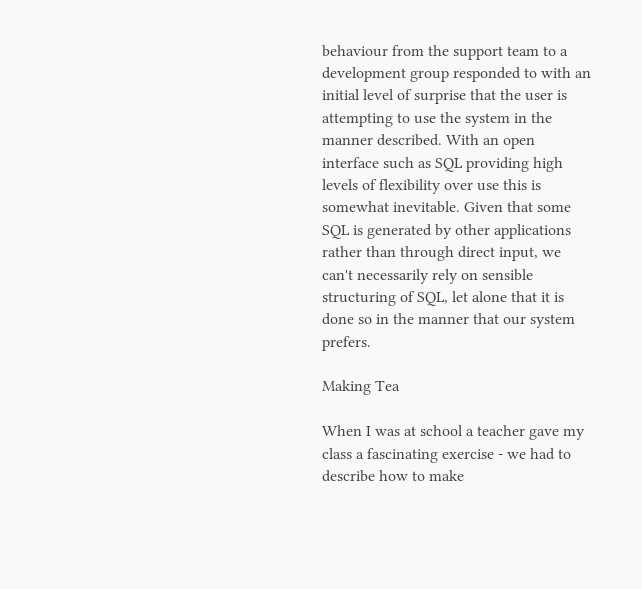behaviour from the support team to a development group responded to with an initial level of surprise that the user is attempting to use the system in the manner described. With an open interface such as SQL providing high levels of flexibility over use this is somewhat inevitable. Given that some SQL is generated by other applications rather than through direct input, we can't necessarily rely on sensible structuring of SQL, let alone that it is done so in the manner that our system prefers.

Making Tea

When I was at school a teacher gave my class a fascinating exercise - we had to describe how to make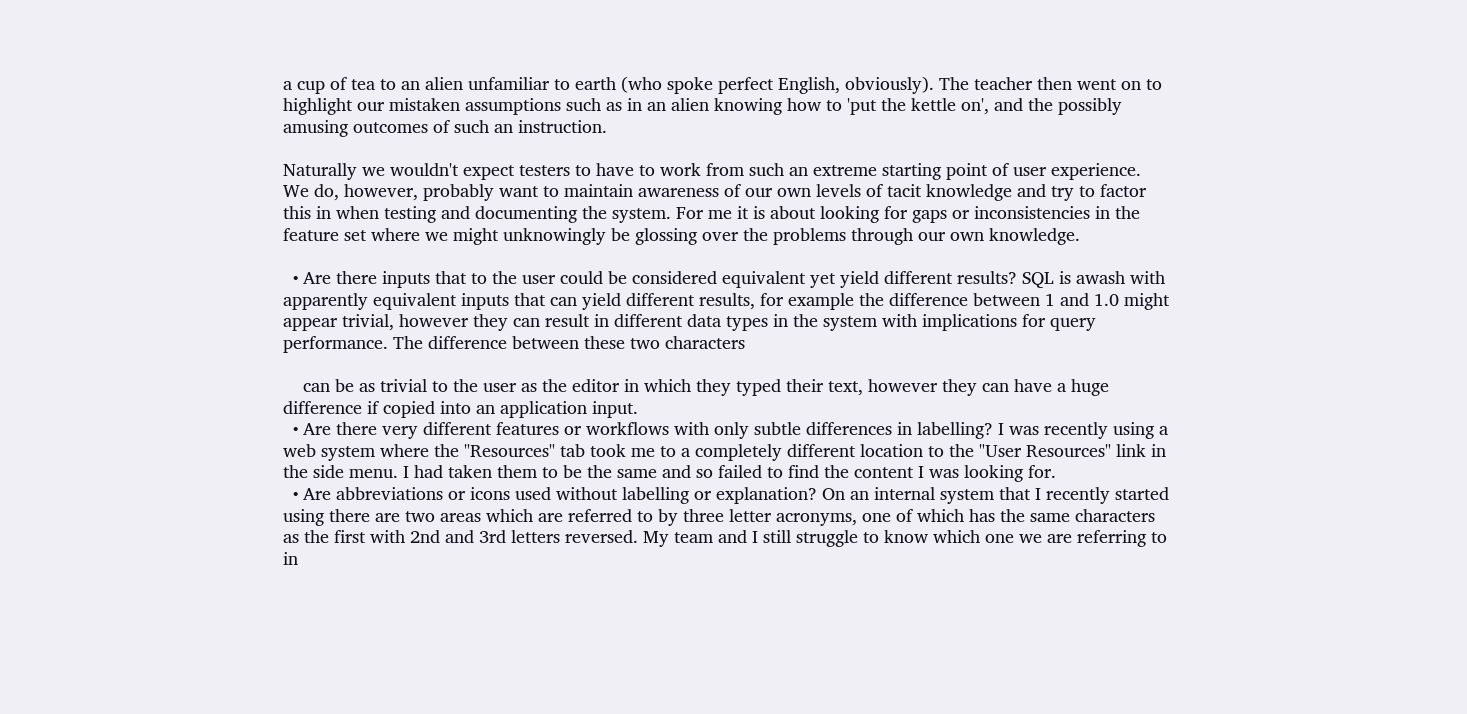a cup of tea to an alien unfamiliar to earth (who spoke perfect English, obviously). The teacher then went on to highlight our mistaken assumptions such as in an alien knowing how to 'put the kettle on', and the possibly amusing outcomes of such an instruction.

Naturally we wouldn't expect testers to have to work from such an extreme starting point of user experience. We do, however, probably want to maintain awareness of our own levels of tacit knowledge and try to factor this in when testing and documenting the system. For me it is about looking for gaps or inconsistencies in the feature set where we might unknowingly be glossing over the problems through our own knowledge.

  • Are there inputs that to the user could be considered equivalent yet yield different results? SQL is awash with apparently equivalent inputs that can yield different results, for example the difference between 1 and 1.0 might appear trivial, however they can result in different data types in the system with implications for query performance. The difference between these two characters

    can be as trivial to the user as the editor in which they typed their text, however they can have a huge difference if copied into an application input.
  • Are there very different features or workflows with only subtle differences in labelling? I was recently using a web system where the "Resources" tab took me to a completely different location to the "User Resources" link in the side menu. I had taken them to be the same and so failed to find the content I was looking for.
  • Are abbreviations or icons used without labelling or explanation? On an internal system that I recently started using there are two areas which are referred to by three letter acronyms, one of which has the same characters as the first with 2nd and 3rd letters reversed. My team and I still struggle to know which one we are referring to in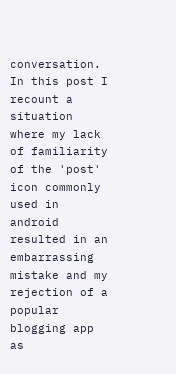conversation. In this post I recount a situation where my lack of familiarity of the 'post' icon commonly used in android resulted in an embarrassing mistake and my rejection of a popular blogging app as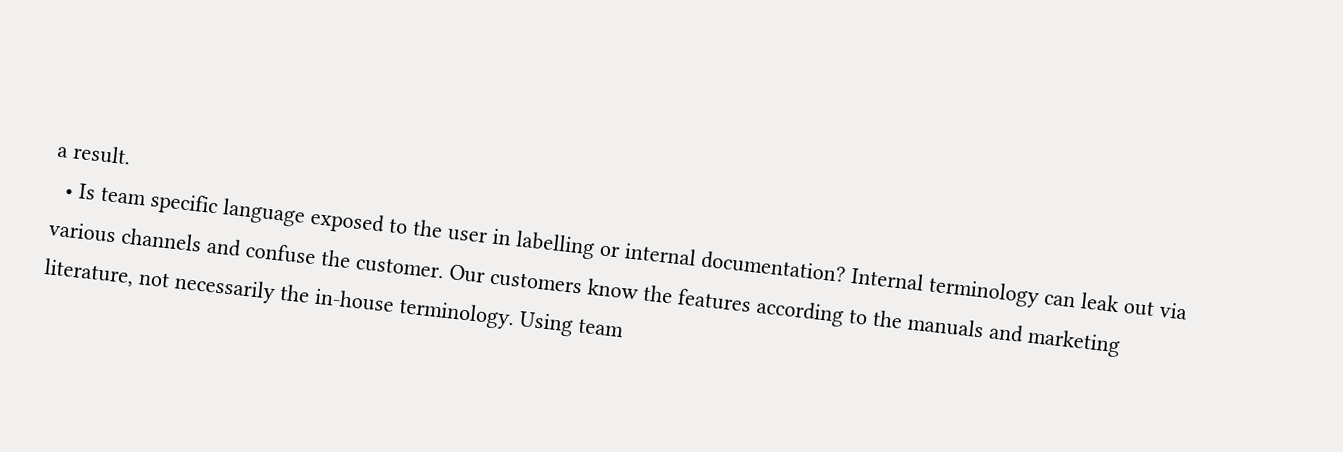a result.
  • Is team specific language exposed to the user in labelling or internal documentation? Internal terminology can leak out via various channels and confuse the customer. Our customers know the features according to the manuals and marketing literature, not necessarily the in-house terminology. Using team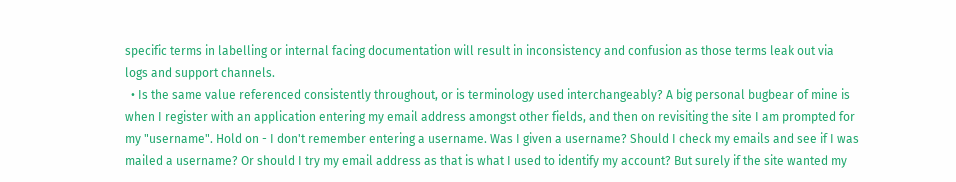specific terms in labelling or internal facing documentation will result in inconsistency and confusion as those terms leak out via logs and support channels.
  • Is the same value referenced consistently throughout, or is terminology used interchangeably? A big personal bugbear of mine is when I register with an application entering my email address amongst other fields, and then on revisiting the site I am prompted for my "username". Hold on - I don't remember entering a username. Was I given a username? Should I check my emails and see if I was mailed a username? Or should I try my email address as that is what I used to identify my account? But surely if the site wanted my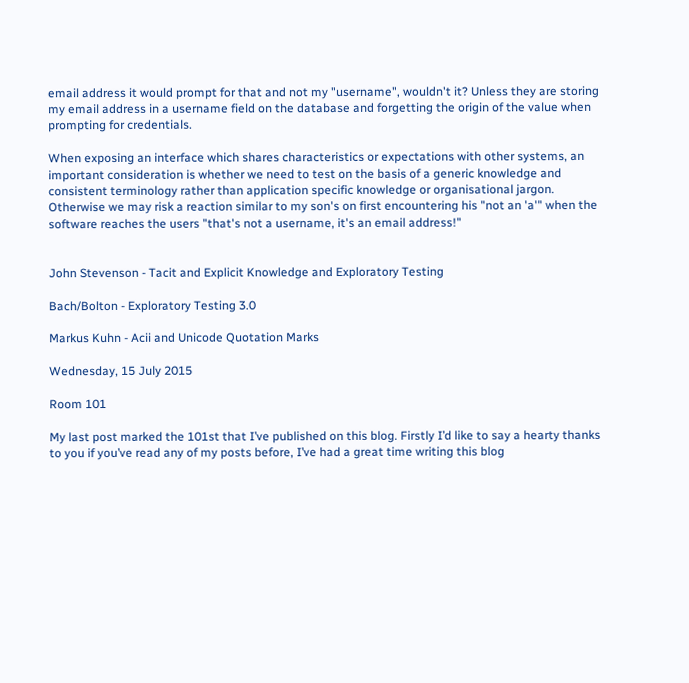email address it would prompt for that and not my "username", wouldn't it? Unless they are storing my email address in a username field on the database and forgetting the origin of the value when prompting for credentials.

When exposing an interface which shares characteristics or expectations with other systems, an important consideration is whether we need to test on the basis of a generic knowledge and consistent terminology rather than application specific knowledge or organisational jargon. Otherwise we may risk a reaction similar to my son's on first encountering his "not an 'a'" when the software reaches the users "that's not a username, it's an email address!"


John Stevenson - Tacit and Explicit Knowledge and Exploratory Testing

Bach/Bolton - Exploratory Testing 3.0

Markus Kuhn - Acii and Unicode Quotation Marks

Wednesday, 15 July 2015

Room 101

My last post marked the 101st that I’ve published on this blog. Firstly I’d like to say a hearty thanks to you if you’ve read any of my posts before, I’ve had a great time writing this blog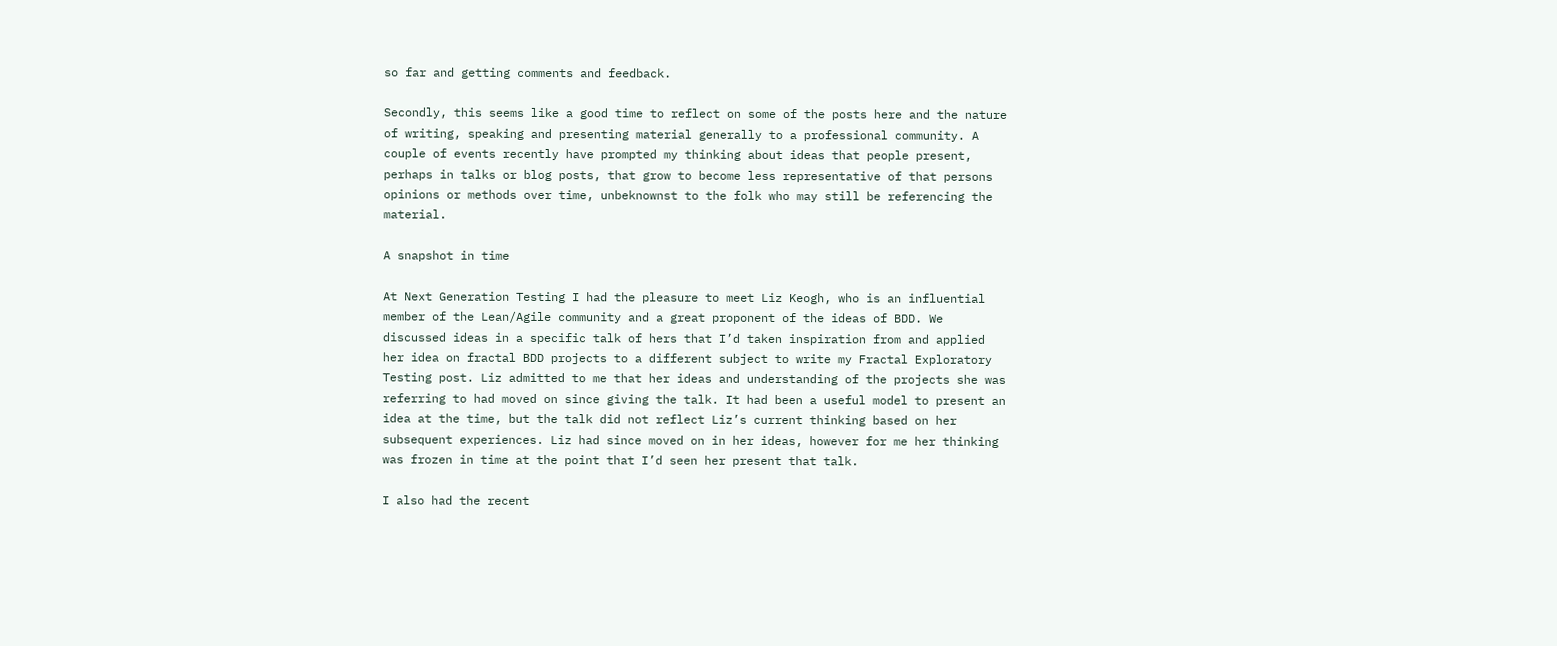so far and getting comments and feedback.

Secondly, this seems like a good time to reflect on some of the posts here and the nature of writing, speaking and presenting material generally to a professional community. A couple of events recently have prompted my thinking about ideas that people present, perhaps in talks or blog posts, that grow to become less representative of that persons opinions or methods over time, unbeknownst to the folk who may still be referencing the material.

A snapshot in time

At Next Generation Testing I had the pleasure to meet Liz Keogh, who is an influential member of the Lean/Agile community and a great proponent of the ideas of BDD. We discussed ideas in a specific talk of hers that I’d taken inspiration from and applied her idea on fractal BDD projects to a different subject to write my Fractal Exploratory Testing post. Liz admitted to me that her ideas and understanding of the projects she was referring to had moved on since giving the talk. It had been a useful model to present an idea at the time, but the talk did not reflect Liz’s current thinking based on her subsequent experiences. Liz had since moved on in her ideas, however for me her thinking was frozen in time at the point that I’d seen her present that talk.

I also had the recent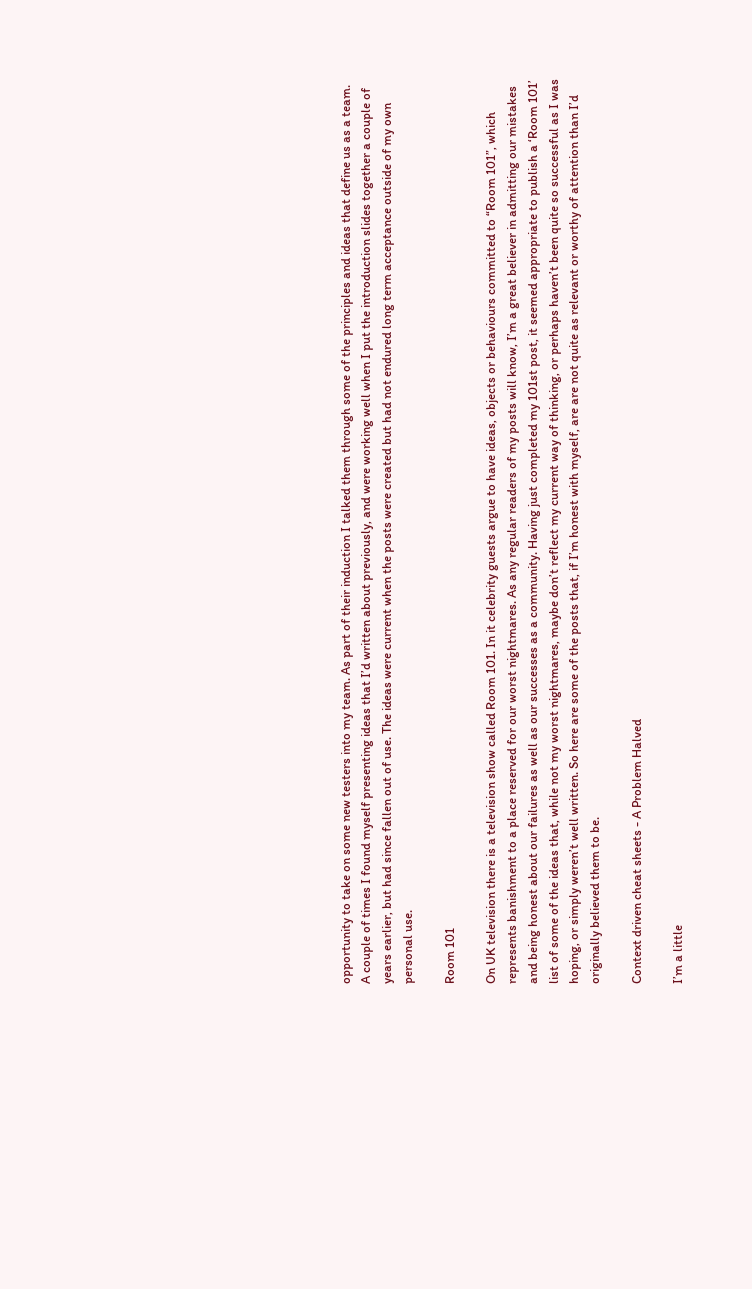opportunity to take on some new testers into my team. As part of their induction I talked them through some of the principles and ideas that define us as a team. A couple of times I found myself presenting ideas that I’d written about previously, and were working well when I put the introduction slides together a couple of years earlier, but had since fallen out of use. The ideas were current when the posts were created but had not endured long term acceptance outside of my own personal use.

Room 101

On UK television there is a television show called Room 101. In it celebrity guests argue to have ideas, objects or behaviours committed to “Room 101”, which represents banishment to a place reserved for our worst nightmares. As any regular readers of my posts will know, I’m a great believer in admitting our mistakes and being honest about our failures as well as our successes as a community. Having just completed my 101st post, it seemed appropriate to publish a ‘Room 101’ list of some of the ideas that, while not my worst nightmares, maybe don’t reflect my current way of thinking, or perhaps haven’t been quite so successful as I was hoping, or simply weren’t well written. So here are some of the posts that, if I’m honest with myself, are are not quite as relevant or worthy of attention than I’d originally believed them to be.

Context driven cheat sheets - A Problem Halved

I’m a little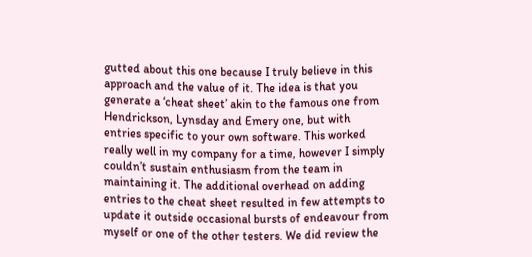gutted about this one because I truly believe in this approach and the value of it. The idea is that you generate a ‘cheat sheet’ akin to the famous one from Hendrickson, Lynsday and Emery one, but with entries specific to your own software. This worked really well in my company for a time, however I simply couldn’t sustain enthusiasm from the team in maintaining it. The additional overhead on adding entries to the cheat sheet resulted in few attempts to update it outside occasional bursts of endeavour from myself or one of the other testers. We did review the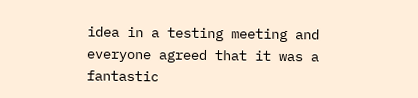idea in a testing meeting and everyone agreed that it was a fantastic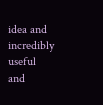idea and incredibly useful and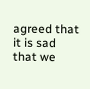agreed that it is sad that we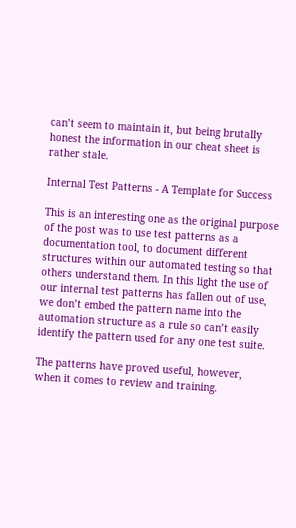can’t seem to maintain it, but being brutally honest the information in our cheat sheet is rather stale.

Internal Test Patterns - A Template for Success

This is an interesting one as the original purpose of the post was to use test patterns as a documentation tool, to document different structures within our automated testing so that others understand them. In this light the use of our internal test patterns has fallen out of use, we don’t embed the pattern name into the automation structure as a rule so can’t easily identify the pattern used for any one test suite.

The patterns have proved useful, however, when it comes to review and training.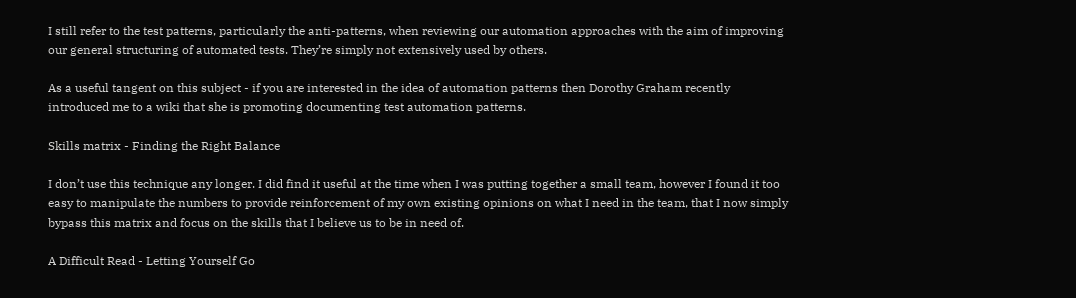I still refer to the test patterns, particularly the anti-patterns, when reviewing our automation approaches with the aim of improving our general structuring of automated tests. They’re simply not extensively used by others.

As a useful tangent on this subject - if you are interested in the idea of automation patterns then Dorothy Graham recently introduced me to a wiki that she is promoting documenting test automation patterns.

Skills matrix - Finding the Right Balance

I don’t use this technique any longer. I did find it useful at the time when I was putting together a small team, however I found it too easy to manipulate the numbers to provide reinforcement of my own existing opinions on what I need in the team, that I now simply bypass this matrix and focus on the skills that I believe us to be in need of.

A Difficult Read - Letting Yourself Go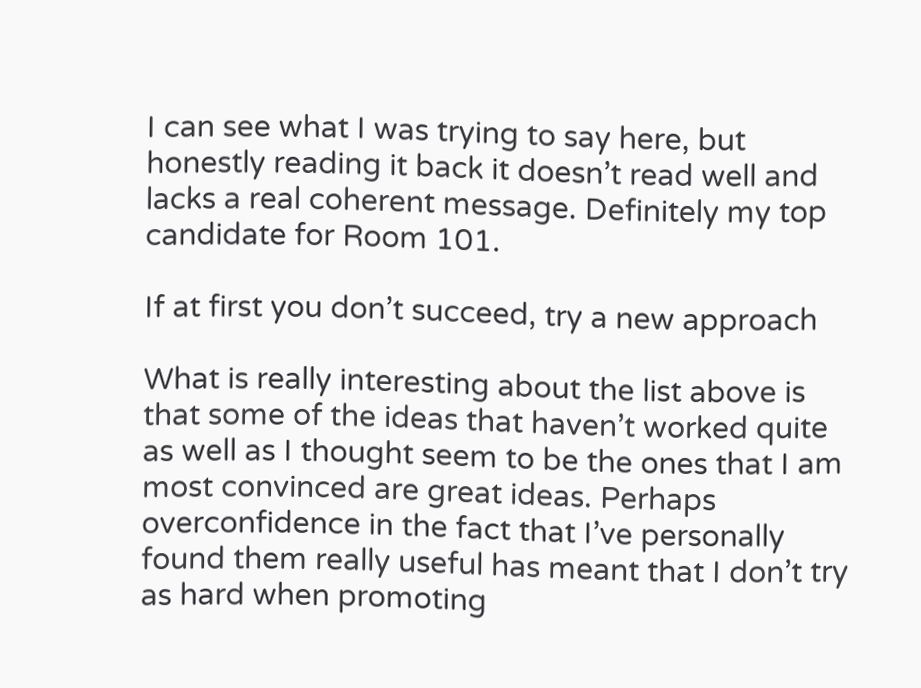I can see what I was trying to say here, but honestly reading it back it doesn’t read well and lacks a real coherent message. Definitely my top candidate for Room 101.

If at first you don’t succeed, try a new approach

What is really interesting about the list above is that some of the ideas that haven’t worked quite as well as I thought seem to be the ones that I am most convinced are great ideas. Perhaps overconfidence in the fact that I’ve personally found them really useful has meant that I don’t try as hard when promoting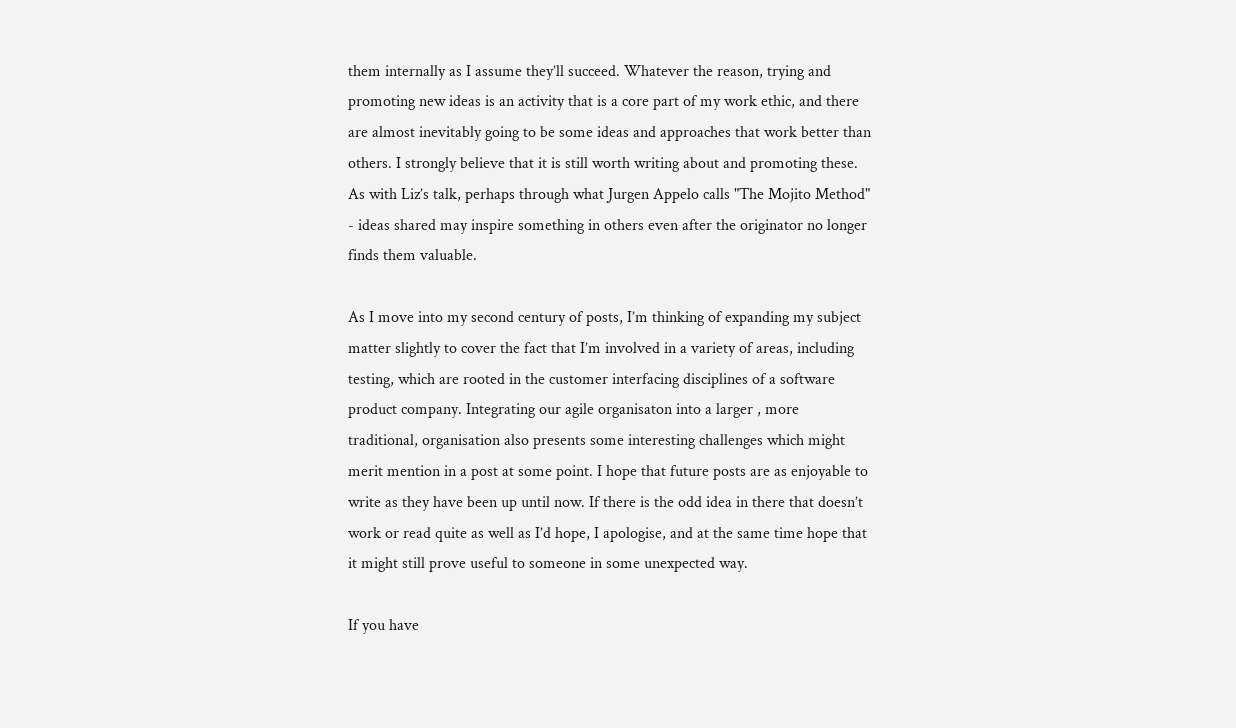them internally as I assume they’ll succeed. Whatever the reason, trying and promoting new ideas is an activity that is a core part of my work ethic, and there are almost inevitably going to be some ideas and approaches that work better than others. I strongly believe that it is still worth writing about and promoting these. As with Liz’s talk, perhaps through what Jurgen Appelo calls "The Mojito Method" - ideas shared may inspire something in others even after the originator no longer finds them valuable.

As I move into my second century of posts, I’m thinking of expanding my subject matter slightly to cover the fact that I’m involved in a variety of areas, including testing, which are rooted in the customer interfacing disciplines of a software product company. Integrating our agile organisaton into a larger , more traditional, organisation also presents some interesting challenges which might merit mention in a post at some point. I hope that future posts are as enjoyable to write as they have been up until now. If there is the odd idea in there that doesn’t work or read quite as well as I’d hope, I apologise, and at the same time hope that it might still prove useful to someone in some unexpected way.

If you have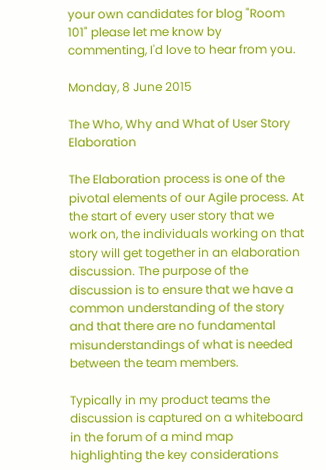your own candidates for blog "Room 101" please let me know by commenting, I'd love to hear from you.

Monday, 8 June 2015

The Who, Why and What of User Story Elaboration

The Elaboration process is one of the pivotal elements of our Agile process. At the start of every user story that we work on, the individuals working on that story will get together in an elaboration discussion. The purpose of the discussion is to ensure that we have a common understanding of the story and that there are no fundamental misunderstandings of what is needed between the team members.

Typically in my product teams the discussion is captured on a whiteboard in the forum of a mind map highlighting the key considerations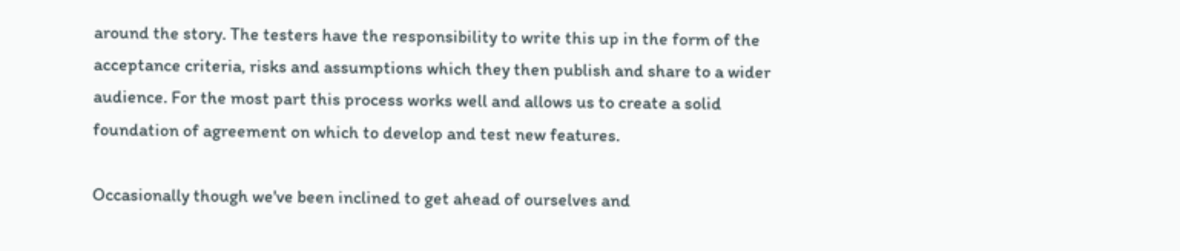around the story. The testers have the responsibility to write this up in the form of the acceptance criteria, risks and assumptions which they then publish and share to a wider audience. For the most part this process works well and allows us to create a solid foundation of agreement on which to develop and test new features.

Occasionally though we've been inclined to get ahead of ourselves and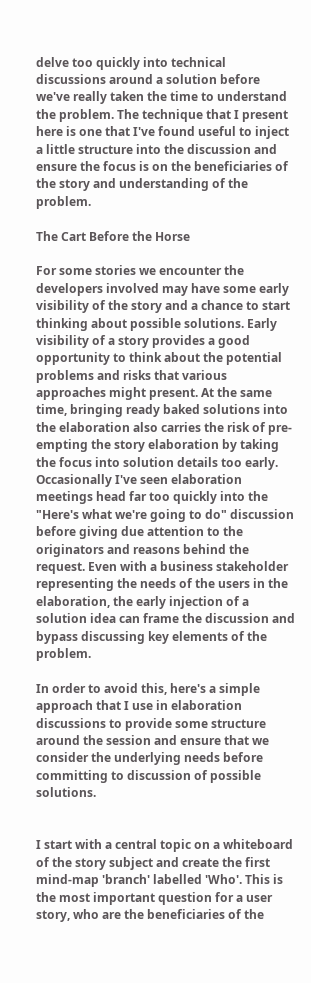delve too quickly into technical discussions around a solution before we've really taken the time to understand the problem. The technique that I present here is one that I've found useful to inject a little structure into the discussion and ensure the focus is on the beneficiaries of the story and understanding of the problem.

The Cart Before the Horse

For some stories we encounter the developers involved may have some early visibility of the story and a chance to start thinking about possible solutions. Early visibility of a story provides a good opportunity to think about the potential problems and risks that various approaches might present. At the same time, bringing ready baked solutions into the elaboration also carries the risk of pre-empting the story elaboration by taking the focus into solution details too early. Occasionally I've seen elaboration meetings head far too quickly into the "Here's what we're going to do" discussion before giving due attention to the originators and reasons behind the request. Even with a business stakeholder representing the needs of the users in the elaboration, the early injection of a solution idea can frame the discussion and bypass discussing key elements of the problem.

In order to avoid this, here's a simple approach that I use in elaboration discussions to provide some structure around the session and ensure that we consider the underlying needs before committing to discussion of possible solutions.


I start with a central topic on a whiteboard of the story subject and create the first mind-map 'branch' labelled 'Who'. This is the most important question for a user story, who are the beneficiaries of the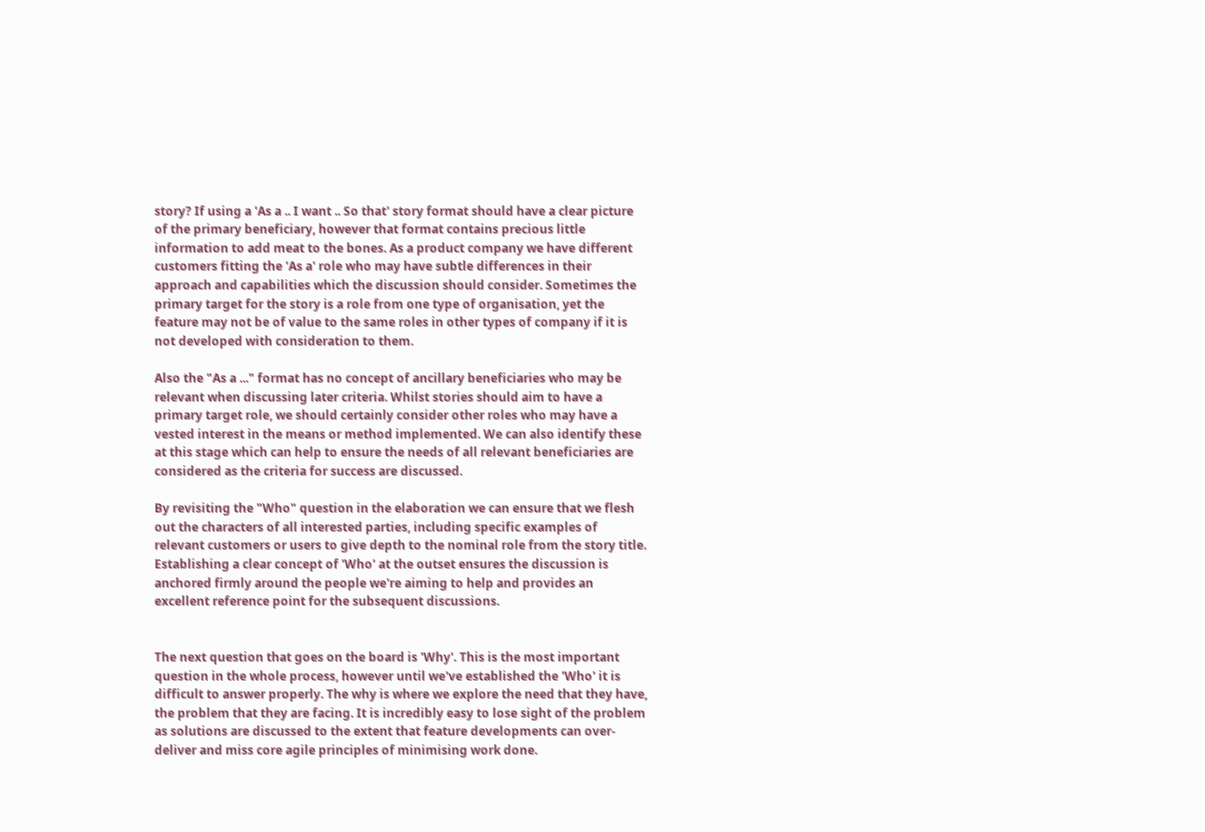story? If using a 'As a .. I want .. So that' story format should have a clear picture of the primary beneficiary, however that format contains precious little information to add meat to the bones. As a product company we have different customers fitting the 'As a' role who may have subtle differences in their approach and capabilities which the discussion should consider. Sometimes the primary target for the story is a role from one type of organisation, yet the feature may not be of value to the same roles in other types of company if it is not developed with consideration to them.

Also the "As a ..." format has no concept of ancillary beneficiaries who may be relevant when discussing later criteria. Whilst stories should aim to have a primary target role, we should certainly consider other roles who may have a vested interest in the means or method implemented. We can also identify these at this stage which can help to ensure the needs of all relevant beneficiaries are considered as the criteria for success are discussed.

By revisiting the "Who" question in the elaboration we can ensure that we flesh out the characters of all interested parties, including specific examples of relevant customers or users to give depth to the nominal role from the story title. Establishing a clear concept of 'Who' at the outset ensures the discussion is anchored firmly around the people we're aiming to help and provides an excellent reference point for the subsequent discussions.


The next question that goes on the board is 'Why'. This is the most important question in the whole process, however until we've established the 'Who' it is difficult to answer properly. The why is where we explore the need that they have, the problem that they are facing. It is incredibly easy to lose sight of the problem as solutions are discussed to the extent that feature developments can over-deliver and miss core agile principles of minimising work done.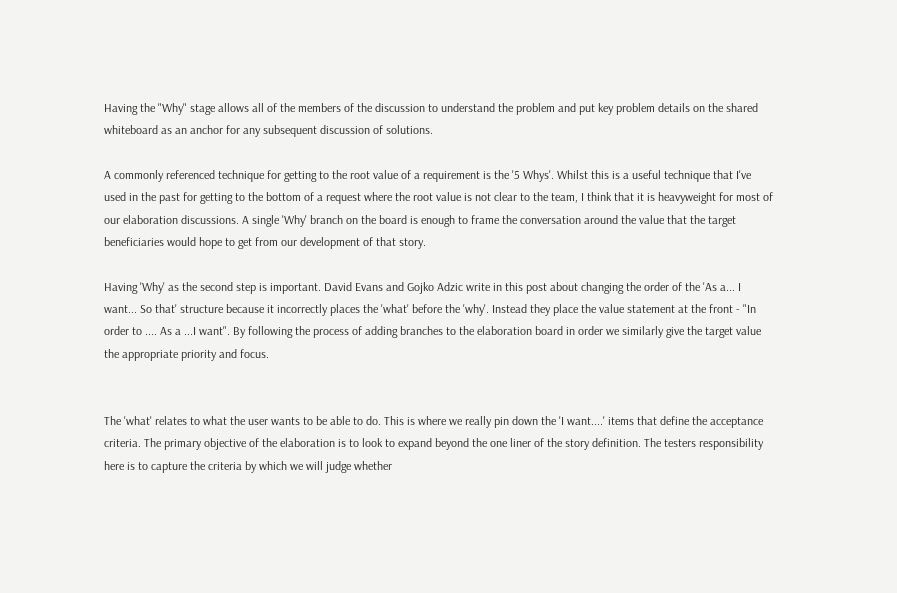Having the "Why" stage allows all of the members of the discussion to understand the problem and put key problem details on the shared whiteboard as an anchor for any subsequent discussion of solutions.

A commonly referenced technique for getting to the root value of a requirement is the '5 Whys'. Whilst this is a useful technique that I've used in the past for getting to the bottom of a request where the root value is not clear to the team, I think that it is heavyweight for most of our elaboration discussions. A single 'Why' branch on the board is enough to frame the conversation around the value that the target beneficiaries would hope to get from our development of that story.

Having 'Why' as the second step is important. David Evans and Gojko Adzic write in this post about changing the order of the 'As a... I want... So that' structure because it incorrectly places the 'what' before the 'why'. Instead they place the value statement at the front - "In order to .... As a ...I want". By following the process of adding branches to the elaboration board in order we similarly give the target value the appropriate priority and focus.


The 'what' relates to what the user wants to be able to do. This is where we really pin down the 'I want....' items that define the acceptance criteria. The primary objective of the elaboration is to look to expand beyond the one liner of the story definition. The testers responsibility here is to capture the criteria by which we will judge whether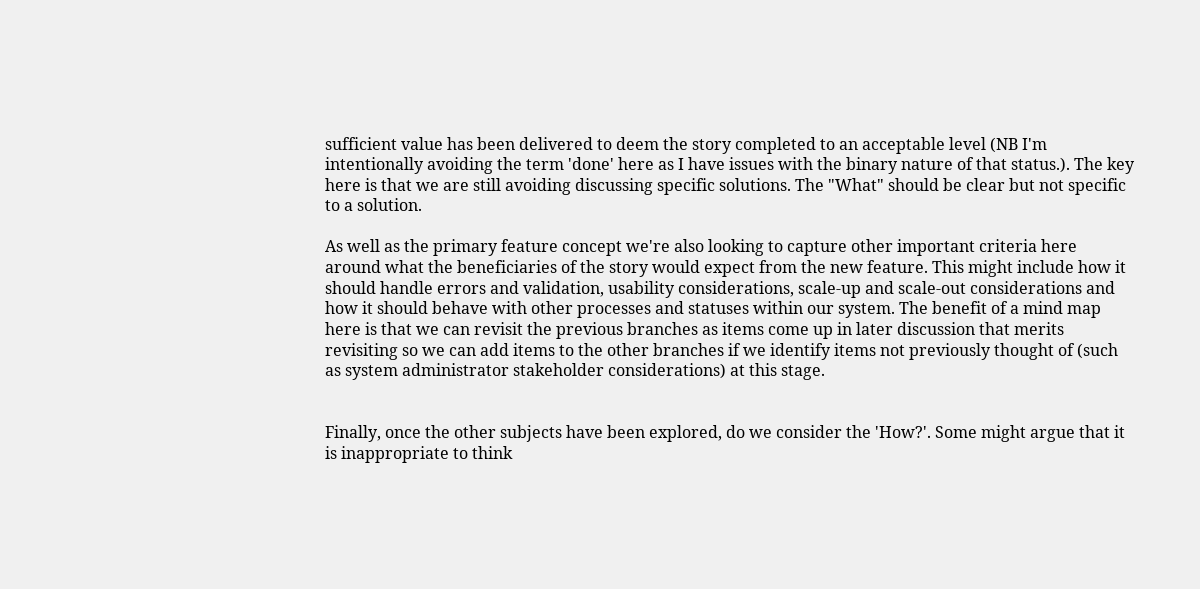sufficient value has been delivered to deem the story completed to an acceptable level (NB I'm intentionally avoiding the term 'done' here as I have issues with the binary nature of that status.). The key here is that we are still avoiding discussing specific solutions. The "What" should be clear but not specific to a solution.

As well as the primary feature concept we're also looking to capture other important criteria here around what the beneficiaries of the story would expect from the new feature. This might include how it should handle errors and validation, usability considerations, scale-up and scale-out considerations and how it should behave with other processes and statuses within our system. The benefit of a mind map here is that we can revisit the previous branches as items come up in later discussion that merits revisiting so we can add items to the other branches if we identify items not previously thought of (such as system administrator stakeholder considerations) at this stage.


Finally, once the other subjects have been explored, do we consider the 'How?'. Some might argue that it is inappropriate to think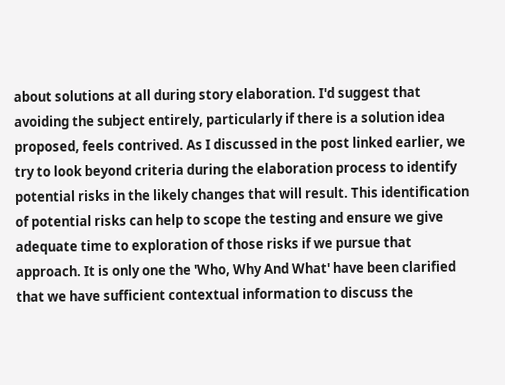about solutions at all during story elaboration. I'd suggest that avoiding the subject entirely, particularly if there is a solution idea proposed, feels contrived. As I discussed in the post linked earlier, we try to look beyond criteria during the elaboration process to identify potential risks in the likely changes that will result. This identification of potential risks can help to scope the testing and ensure we give adequate time to exploration of those risks if we pursue that approach. It is only one the 'Who, Why And What' have been clarified that we have sufficient contextual information to discuss the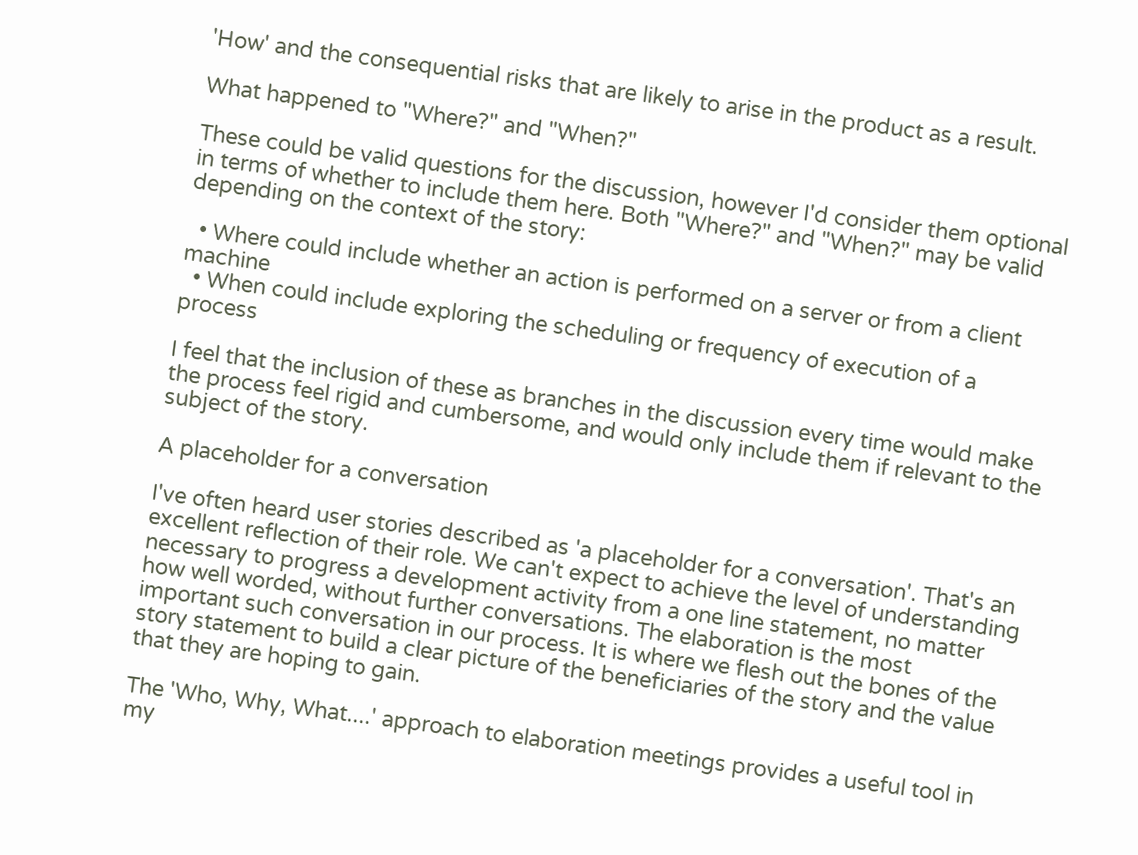'How' and the consequential risks that are likely to arise in the product as a result.

What happened to "Where?" and "When?"

These could be valid questions for the discussion, however I'd consider them optional in terms of whether to include them here. Both "Where?" and "When?" may be valid depending on the context of the story:

  • Where could include whether an action is performed on a server or from a client machine
  • When could include exploring the scheduling or frequency of execution of a process

I feel that the inclusion of these as branches in the discussion every time would make the process feel rigid and cumbersome, and would only include them if relevant to the subject of the story.

A placeholder for a conversation

I've often heard user stories described as 'a placeholder for a conversation'. That's an excellent reflection of their role. We can't expect to achieve the level of understanding necessary to progress a development activity from a one line statement, no matter how well worded, without further conversations. The elaboration is the most important such conversation in our process. It is where we flesh out the bones of the story statement to build a clear picture of the beneficiaries of the story and the value that they are hoping to gain.

The 'Who, Why, What....' approach to elaboration meetings provides a useful tool in my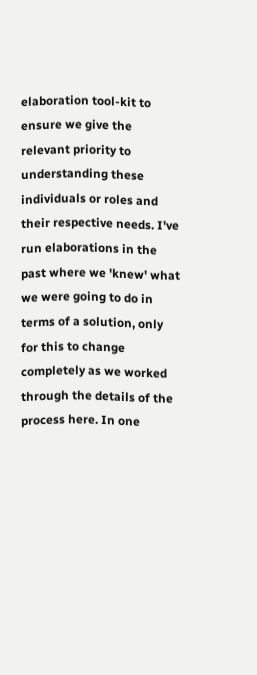elaboration tool-kit to ensure we give the relevant priority to understanding these individuals or roles and their respective needs. I've run elaborations in the past where we 'knew' what we were going to do in terms of a solution, only for this to change completely as we worked through the details of the process here. In one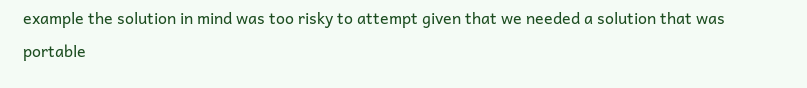example the solution in mind was too risky to attempt given that we needed a solution that was portable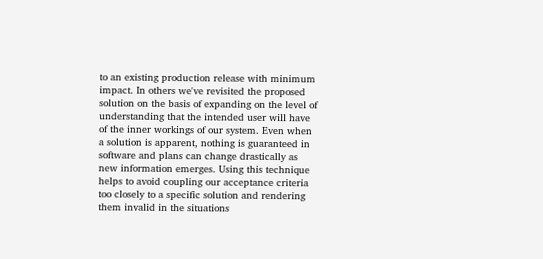to an existing production release with minimum impact. In others we've revisited the proposed solution on the basis of expanding on the level of understanding that the intended user will have of the inner workings of our system. Even when a solution is apparent, nothing is guaranteed in software and plans can change drastically as new information emerges. Using this technique helps to avoid coupling our acceptance criteria too closely to a specific solution and rendering them invalid in the situations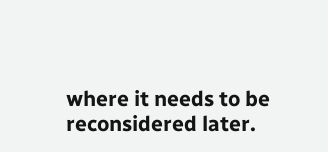where it needs to be reconsidered later.